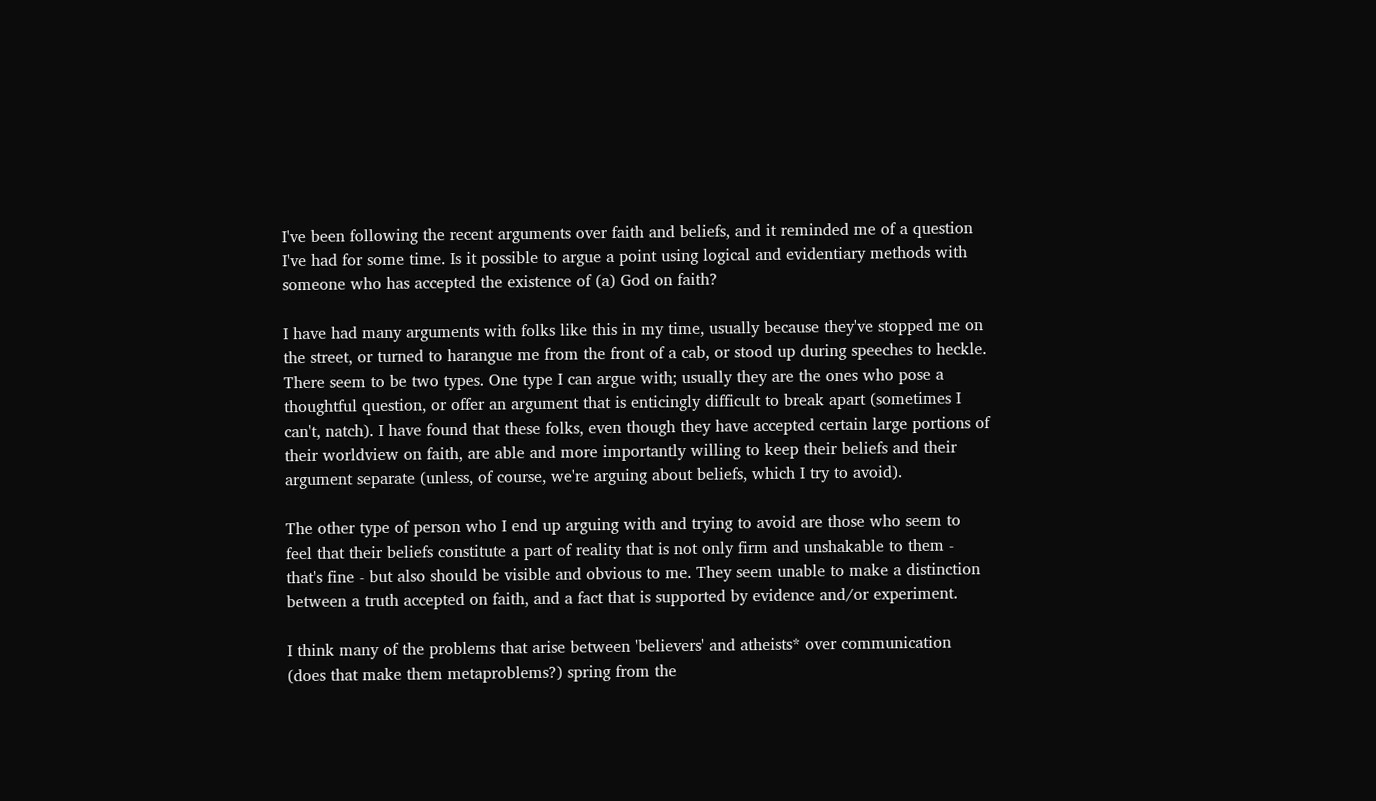I've been following the recent arguments over faith and beliefs, and it reminded me of a question I've had for some time. Is it possible to argue a point using logical and evidentiary methods with someone who has accepted the existence of (a) God on faith?

I have had many arguments with folks like this in my time, usually because they've stopped me on the street, or turned to harangue me from the front of a cab, or stood up during speeches to heckle. There seem to be two types. One type I can argue with; usually they are the ones who pose a thoughtful question, or offer an argument that is enticingly difficult to break apart (sometimes I can't, natch). I have found that these folks, even though they have accepted certain large portions of their worldview on faith, are able and more importantly willing to keep their beliefs and their argument separate (unless, of course, we're arguing about beliefs, which I try to avoid).

The other type of person who I end up arguing with and trying to avoid are those who seem to feel that their beliefs constitute a part of reality that is not only firm and unshakable to them - that's fine - but also should be visible and obvious to me. They seem unable to make a distinction between a truth accepted on faith, and a fact that is supported by evidence and/or experiment.

I think many of the problems that arise between 'believers' and atheists* over communication (does that make them metaproblems?) spring from the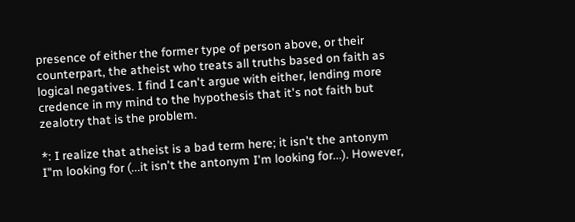presence of either the former type of person above, or their counterpart, the atheist who treats all truths based on faith as logical negatives. I find I can't argue with either, lending more credence in my mind to the hypothesis that it's not faith but zealotry that is the problem.

*: I realize that atheist is a bad term here; it isn't the antonym I"m looking for (...it isn't the antonym I'm looking for...). However,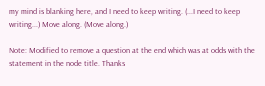my mind is blanking here, and I need to keep writing. (...I need to keep writing...) Move along. (Move along.)

Note: Modified to remove a question at the end which was at odds with the statement in the node title. Thanks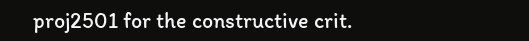proj2501 for the constructive crit.